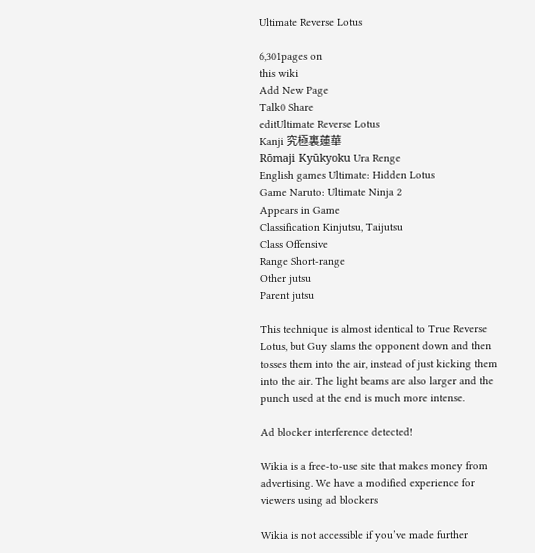Ultimate Reverse Lotus

6,301pages on
this wiki
Add New Page
Talk0 Share
editUltimate Reverse Lotus
Kanji 究極裏蓮華
Rōmaji Kyūkyoku Ura Renge
English games Ultimate: Hidden Lotus
Game Naruto: Ultimate Ninja 2
Appears in Game
Classification Kinjutsu, Taijutsu
Class Offensive
Range Short-range
Other jutsu
Parent jutsu

This technique is almost identical to True Reverse Lotus, but Guy slams the opponent down and then tosses them into the air, instead of just kicking them into the air. The light beams are also larger and the punch used at the end is much more intense.

Ad blocker interference detected!

Wikia is a free-to-use site that makes money from advertising. We have a modified experience for viewers using ad blockers

Wikia is not accessible if you’ve made further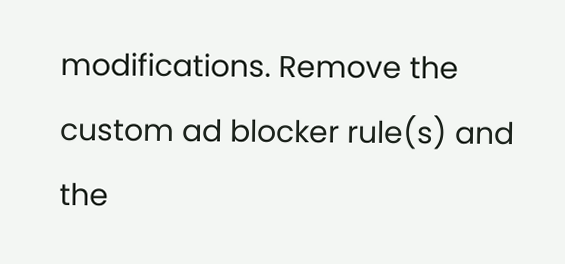modifications. Remove the custom ad blocker rule(s) and the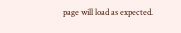page will load as expected.